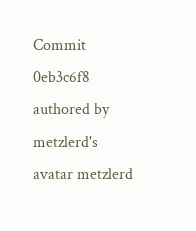Commit 0eb3c6f8 authored by metzlerd's avatar metzlerd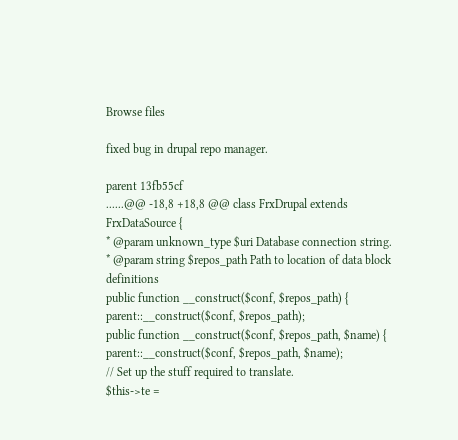Browse files

fixed bug in drupal repo manager.

parent 13fb55cf
......@@ -18,8 +18,8 @@ class FrxDrupal extends FrxDataSource {
* @param unknown_type $uri Database connection string.
* @param string $repos_path Path to location of data block definitions
public function __construct($conf, $repos_path) {
parent::__construct($conf, $repos_path);
public function __construct($conf, $repos_path, $name) {
parent::__construct($conf, $repos_path, $name);
// Set up the stuff required to translate.
$this->te =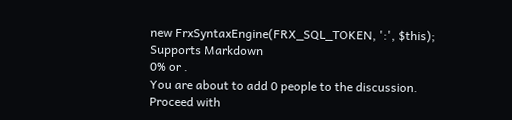new FrxSyntaxEngine(FRX_SQL_TOKEN, ':', $this);
Supports Markdown
0% or .
You are about to add 0 people to the discussion. Proceed with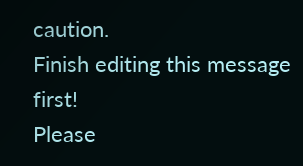caution.
Finish editing this message first!
Please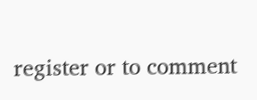register or to comment